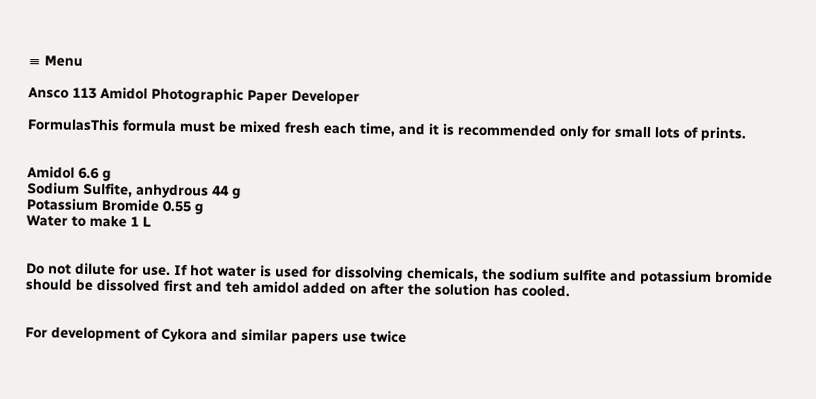≡ Menu

Ansco 113 Amidol Photographic Paper Developer

FormulasThis formula must be mixed fresh each time, and it is recommended only for small lots of prints.


Amidol 6.6 g
Sodium Sulfite, anhydrous 44 g
Potassium Bromide 0.55 g
Water to make 1 L


Do not dilute for use. If hot water is used for dissolving chemicals, the sodium sulfite and potassium bromide should be dissolved first and teh amidol added on after the solution has cooled.


For development of Cykora and similar papers use twice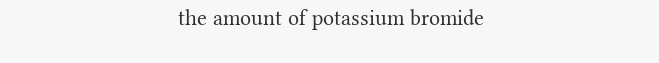the amount of potassium bromide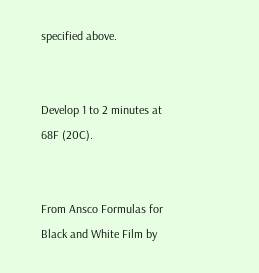specified above.


Develop 1 to 2 minutes at 68F (20C).


From Ansco Formulas for Black and White Film by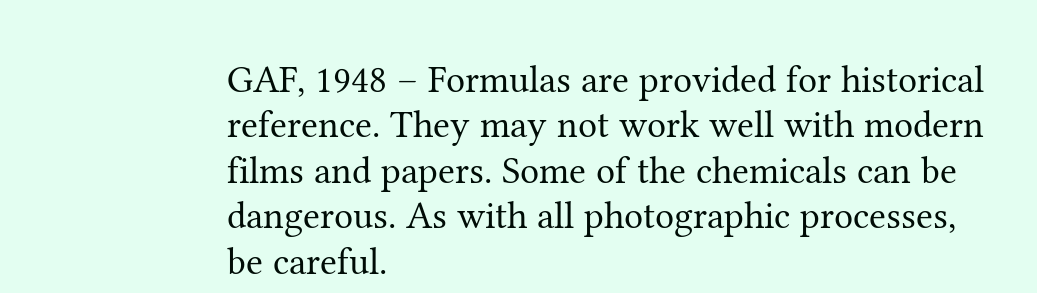GAF, 1948 – Formulas are provided for historical reference. They may not work well with modern films and papers. Some of the chemicals can be dangerous. As with all photographic processes, be careful.